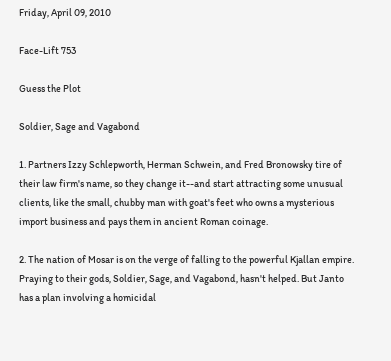Friday, April 09, 2010

Face-Lift 753

Guess the Plot

Soldier, Sage and Vagabond

1. Partners Izzy Schlepworth, Herman Schwein, and Fred Bronowsky tire of their law firm's name, so they change it--and start attracting some unusual clients, like the small, chubby man with goat's feet who owns a mysterious import business and pays them in ancient Roman coinage.

2. The nation of Mosar is on the verge of falling to the powerful Kjallan empire. Praying to their gods, Soldier, Sage, and Vagabond, hasn't helped. But Janto has a plan involving a homicidal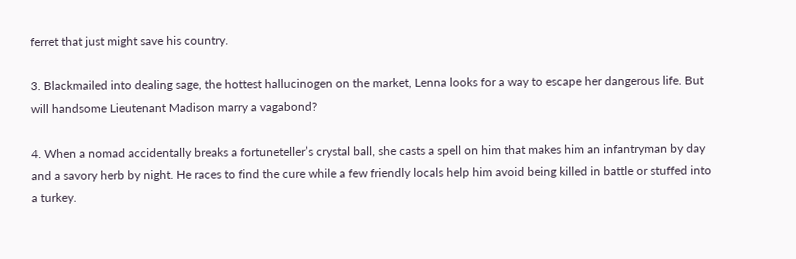ferret that just might save his country.

3. Blackmailed into dealing sage, the hottest hallucinogen on the market, Lenna looks for a way to escape her dangerous life. But will handsome Lieutenant Madison marry a vagabond?

4. When a nomad accidentally breaks a fortuneteller’s crystal ball, she casts a spell on him that makes him an infantryman by day and a savory herb by night. He races to find the cure while a few friendly locals help him avoid being killed in battle or stuffed into a turkey.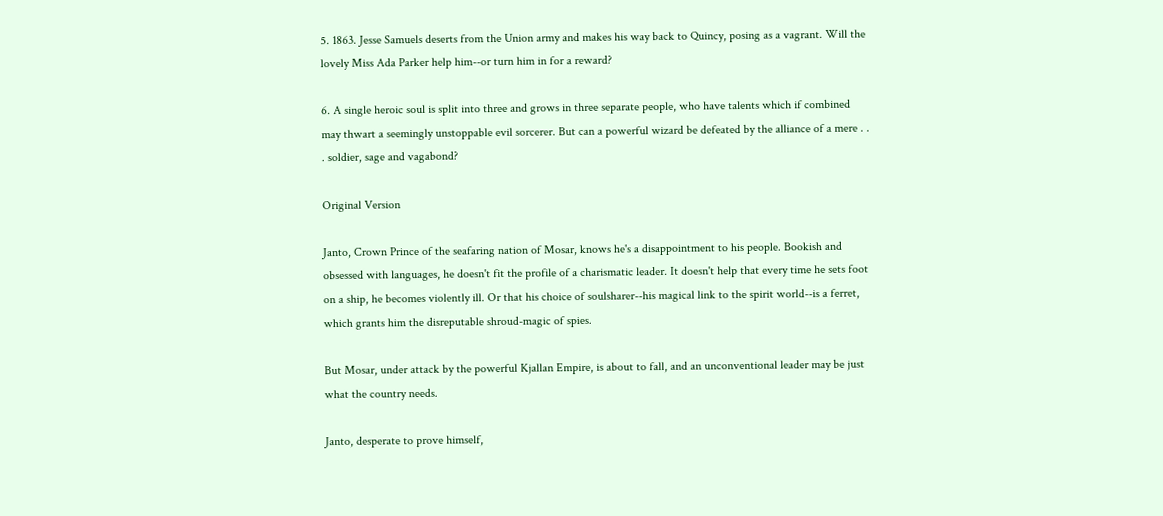5. 1863. Jesse Samuels deserts from the Union army and makes his way back to Quincy, posing as a vagrant. Will the lovely Miss Ada Parker help him--or turn him in for a reward?

6. A single heroic soul is split into three and grows in three separate people, who have talents which if combined may thwart a seemingly unstoppable evil sorcerer. But can a powerful wizard be defeated by the alliance of a mere . . . soldier, sage and vagabond?

Original Version

Janto, Crown Prince of the seafaring nation of Mosar, knows he's a disappointment to his people. Bookish and obsessed with languages, he doesn't fit the profile of a charismatic leader. It doesn't help that every time he sets foot on a ship, he becomes violently ill. Or that his choice of soulsharer--his magical link to the spirit world--is a ferret, which grants him the disreputable shroud-magic of spies.

But Mosar, under attack by the powerful Kjallan Empire, is about to fall, and an unconventional leader may be just what the country needs.

Janto, desperate to prove himself,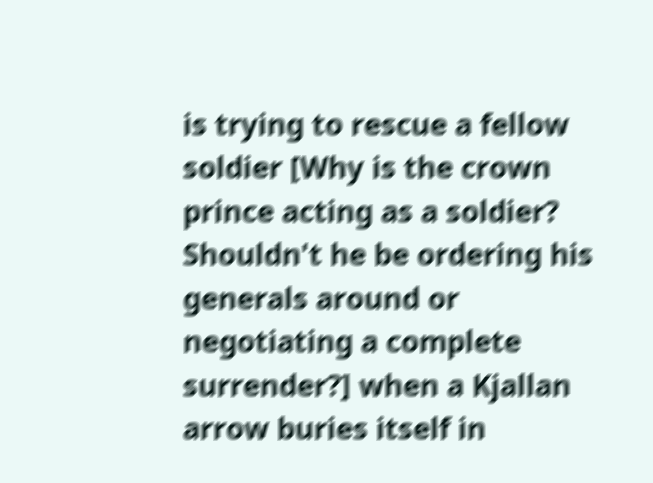is trying to rescue a fellow soldier [Why is the crown prince acting as a soldier? Shouldn't he be ordering his generals around or negotiating a complete surrender?] when a Kjallan arrow buries itself in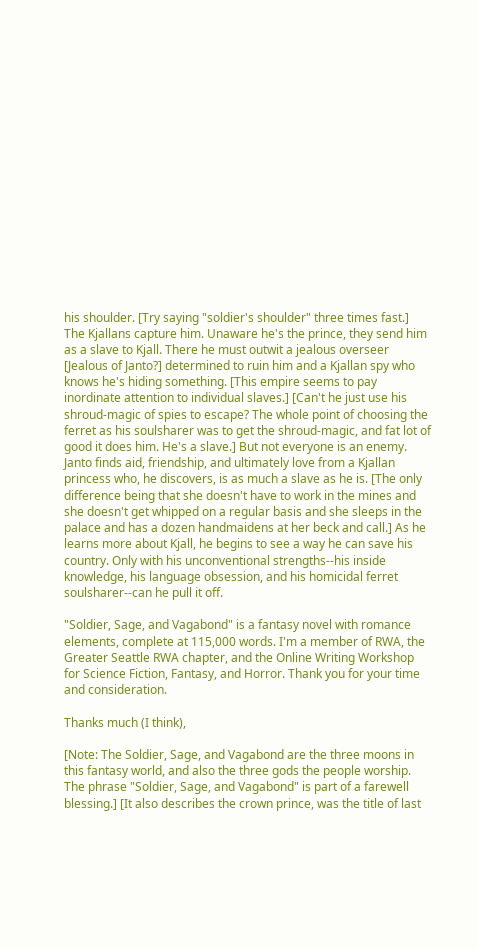his shoulder. [Try saying "soldier's shoulder" three times fast.] The Kjallans capture him. Unaware he's the prince, they send him as a slave to Kjall. There he must outwit a jealous overseer [Jealous of Janto?] determined to ruin him and a Kjallan spy who knows he's hiding something. [This empire seems to pay inordinate attention to individual slaves.] [Can't he just use his shroud-magic of spies to escape? The whole point of choosing the ferret as his soulsharer was to get the shroud-magic, and fat lot of good it does him. He's a slave.] But not everyone is an enemy. Janto finds aid, friendship, and ultimately love from a Kjallan princess who, he discovers, is as much a slave as he is. [The only difference being that she doesn't have to work in the mines and she doesn't get whipped on a regular basis and she sleeps in the palace and has a dozen handmaidens at her beck and call.] As he learns more about Kjall, he begins to see a way he can save his country. Only with his unconventional strengths--his inside knowledge, his language obsession, and his homicidal ferret soulsharer--can he pull it off.

"Soldier, Sage, and Vagabond" is a fantasy novel with romance elements, complete at 115,000 words. I'm a member of RWA, the Greater Seattle RWA chapter, and the Online Writing Workshop for Science Fiction, Fantasy, and Horror. Thank you for your time and consideration.

Thanks much (I think),

[Note: The Soldier, Sage, and Vagabond are the three moons in this fantasy world, and also the three gods the people worship. The phrase "Soldier, Sage, and Vagabond" is part of a farewell blessing.] [It also describes the crown prince, was the title of last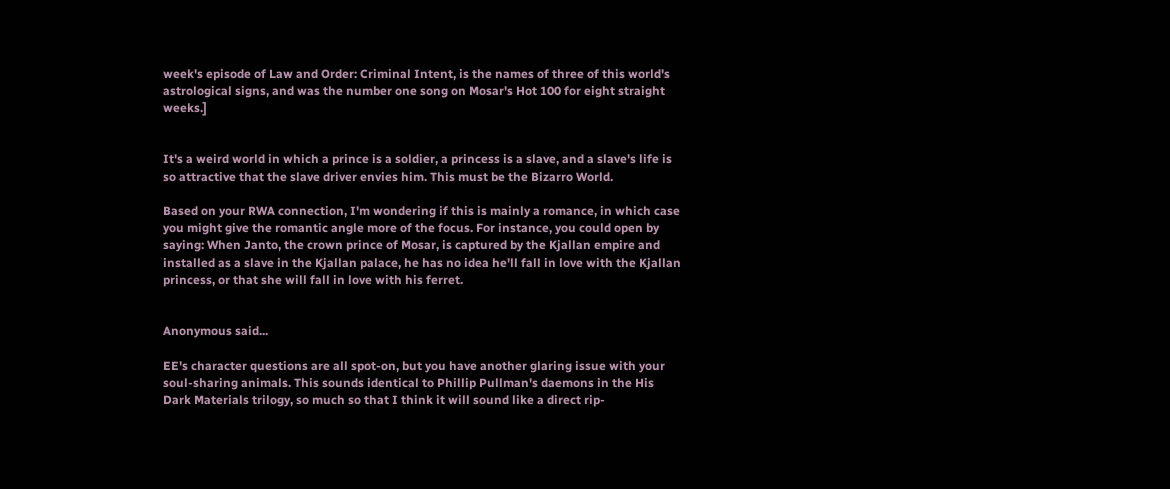week's episode of Law and Order: Criminal Intent, is the names of three of this world's astrological signs, and was the number one song on Mosar's Hot 100 for eight straight weeks.]


It's a weird world in which a prince is a soldier, a princess is a slave, and a slave's life is so attractive that the slave driver envies him. This must be the Bizarro World.

Based on your RWA connection, I'm wondering if this is mainly a romance, in which case you might give the romantic angle more of the focus. For instance, you could open by saying: When Janto, the crown prince of Mosar, is captured by the Kjallan empire and installed as a slave in the Kjallan palace, he has no idea he'll fall in love with the Kjallan princess, or that she will fall in love with his ferret.


Anonymous said...

EE's character questions are all spot-on, but you have another glaring issue with your soul-sharing animals. This sounds identical to Phillip Pullman's daemons in the His Dark Materials trilogy, so much so that I think it will sound like a direct rip-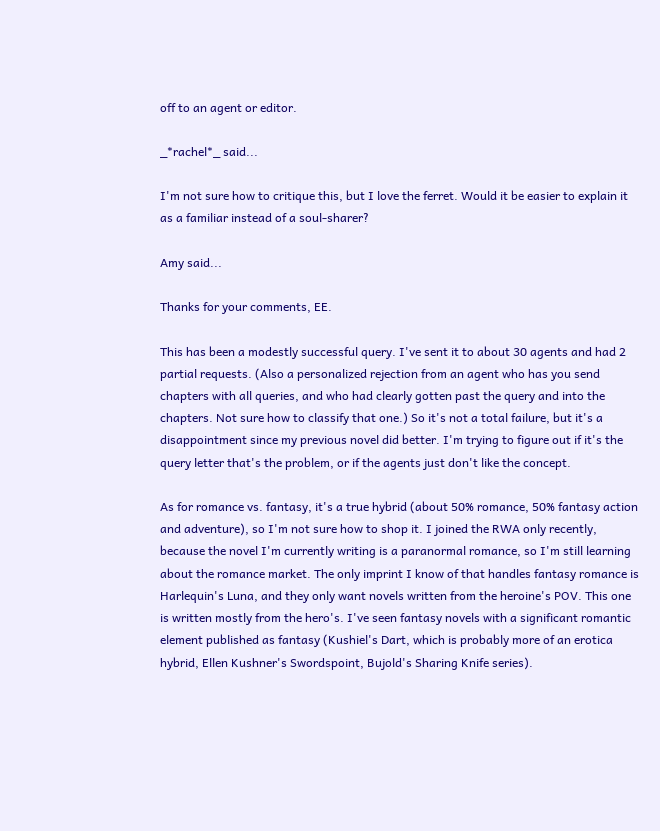off to an agent or editor.

_*rachel*_ said...

I'm not sure how to critique this, but I love the ferret. Would it be easier to explain it as a familiar instead of a soul-sharer?

Amy said...

Thanks for your comments, EE.

This has been a modestly successful query. I've sent it to about 30 agents and had 2 partial requests. (Also a personalized rejection from an agent who has you send chapters with all queries, and who had clearly gotten past the query and into the chapters. Not sure how to classify that one.) So it's not a total failure, but it's a disappointment since my previous novel did better. I'm trying to figure out if it's the query letter that's the problem, or if the agents just don't like the concept.

As for romance vs. fantasy, it's a true hybrid (about 50% romance, 50% fantasy action and adventure), so I'm not sure how to shop it. I joined the RWA only recently, because the novel I'm currently writing is a paranormal romance, so I'm still learning about the romance market. The only imprint I know of that handles fantasy romance is Harlequin's Luna, and they only want novels written from the heroine's POV. This one is written mostly from the hero's. I've seen fantasy novels with a significant romantic element published as fantasy (Kushiel's Dart, which is probably more of an erotica hybrid, Ellen Kushner's Swordspoint, Bujold's Sharing Knife series).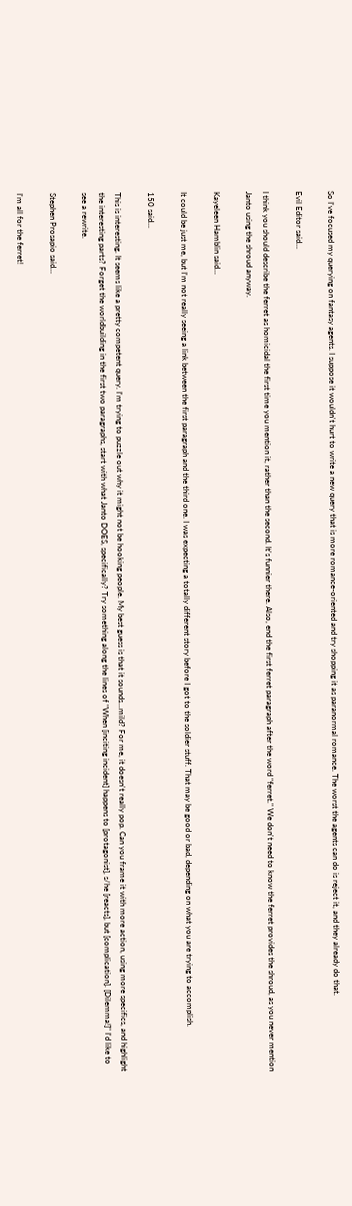So I've focused my querying on fantasy agents. I suppose it wouldn't hurt to write a new query that is more romance-oriented and try shopping it as paranormal romance. The worst the agents can do is reject it, and they already do that.

Evil Editor said...

I think you should describe the ferret as homicidal the first time you mention it, rather than the second. It's funnier there. Also, end the first ferret paragraph after the word "ferret." We don't need to know the ferret provides the shroud, as you never mention Janto using the shroud anyway.

Kayeleen Hamblin said...

It could be just me, but I'm not really seeing a link between the first paragraph and the third one. I was expecting a totally different story before I got to the soldier stuff. That may be good or bad, depending on what you are trying to accomplish.

150 said...

This is interesting. It seems like a pretty competent query. I'm trying to puzzle out why it might not be hooking people. My best guess is that it sounds...mild? For me, it doesn't really pop. Can you frame it with more action, using more specifics, and highlight the interesting parts? Forget the worldbuilding in the first two paragraphs, start with what Janto DOES, specifically? Try something along the lines of "When [inciting incident] happens to [protagonist], s/he [reacts], but [complication]. [Dilemma!]" I'd like to see a rewrite.

Stephen Prosapio said...

I'm all for the ferret!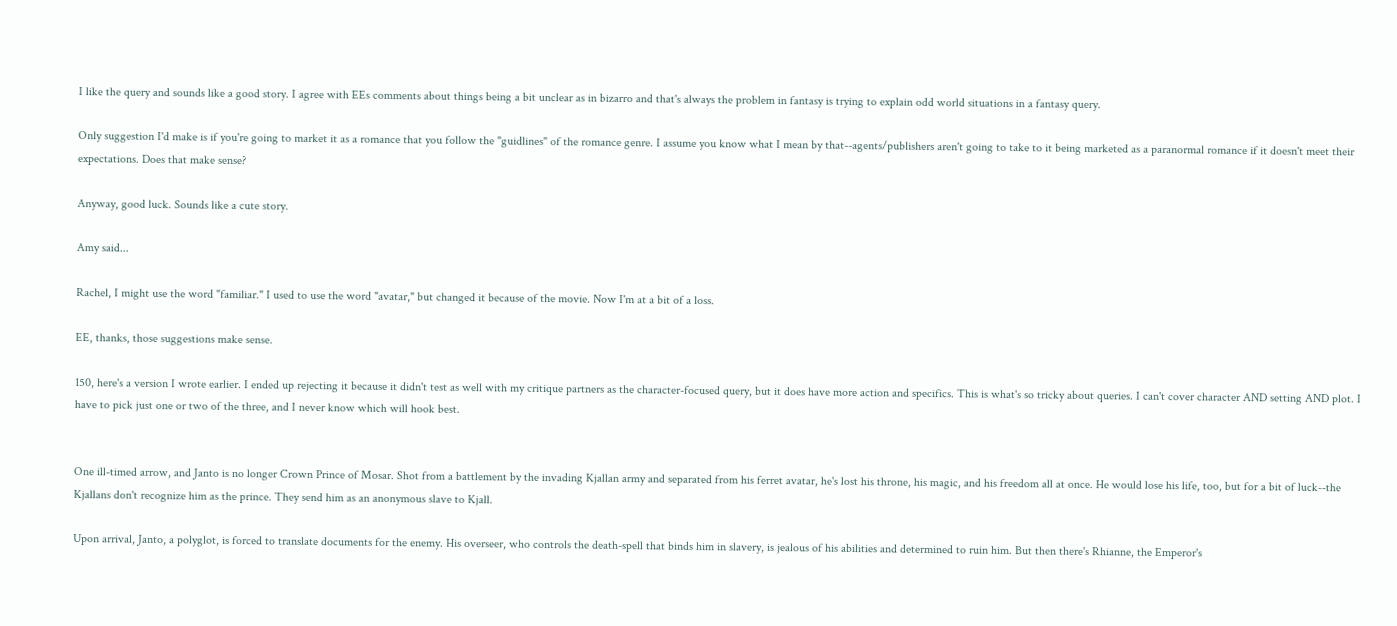I like the query and sounds like a good story. I agree with EEs comments about things being a bit unclear as in bizarro and that's always the problem in fantasy is trying to explain odd world situations in a fantasy query.

Only suggestion I'd make is if you're going to market it as a romance that you follow the "guidlines" of the romance genre. I assume you know what I mean by that--agents/publishers aren't going to take to it being marketed as a paranormal romance if it doesn't meet their expectations. Does that make sense?

Anyway, good luck. Sounds like a cute story.

Amy said...

Rachel, I might use the word "familiar." I used to use the word "avatar," but changed it because of the movie. Now I'm at a bit of a loss.

EE, thanks, those suggestions make sense.

150, here's a version I wrote earlier. I ended up rejecting it because it didn't test as well with my critique partners as the character-focused query, but it does have more action and specifics. This is what's so tricky about queries. I can't cover character AND setting AND plot. I have to pick just one or two of the three, and I never know which will hook best.


One ill-timed arrow, and Janto is no longer Crown Prince of Mosar. Shot from a battlement by the invading Kjallan army and separated from his ferret avatar, he's lost his throne, his magic, and his freedom all at once. He would lose his life, too, but for a bit of luck--the Kjallans don't recognize him as the prince. They send him as an anonymous slave to Kjall.

Upon arrival, Janto, a polyglot, is forced to translate documents for the enemy. His overseer, who controls the death-spell that binds him in slavery, is jealous of his abilities and determined to ruin him. But then there's Rhianne, the Emperor's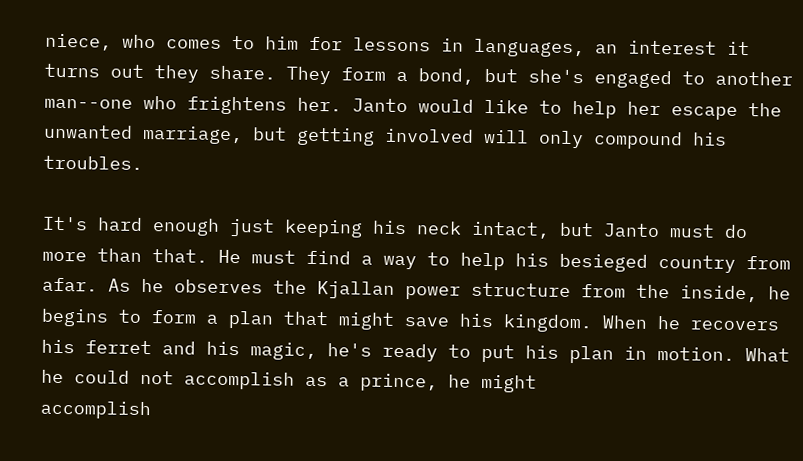niece, who comes to him for lessons in languages, an interest it turns out they share. They form a bond, but she's engaged to another man--one who frightens her. Janto would like to help her escape the unwanted marriage, but getting involved will only compound his troubles.

It's hard enough just keeping his neck intact, but Janto must do more than that. He must find a way to help his besieged country from afar. As he observes the Kjallan power structure from the inside, he begins to form a plan that might save his kingdom. When he recovers his ferret and his magic, he's ready to put his plan in motion. What he could not accomplish as a prince, he might
accomplish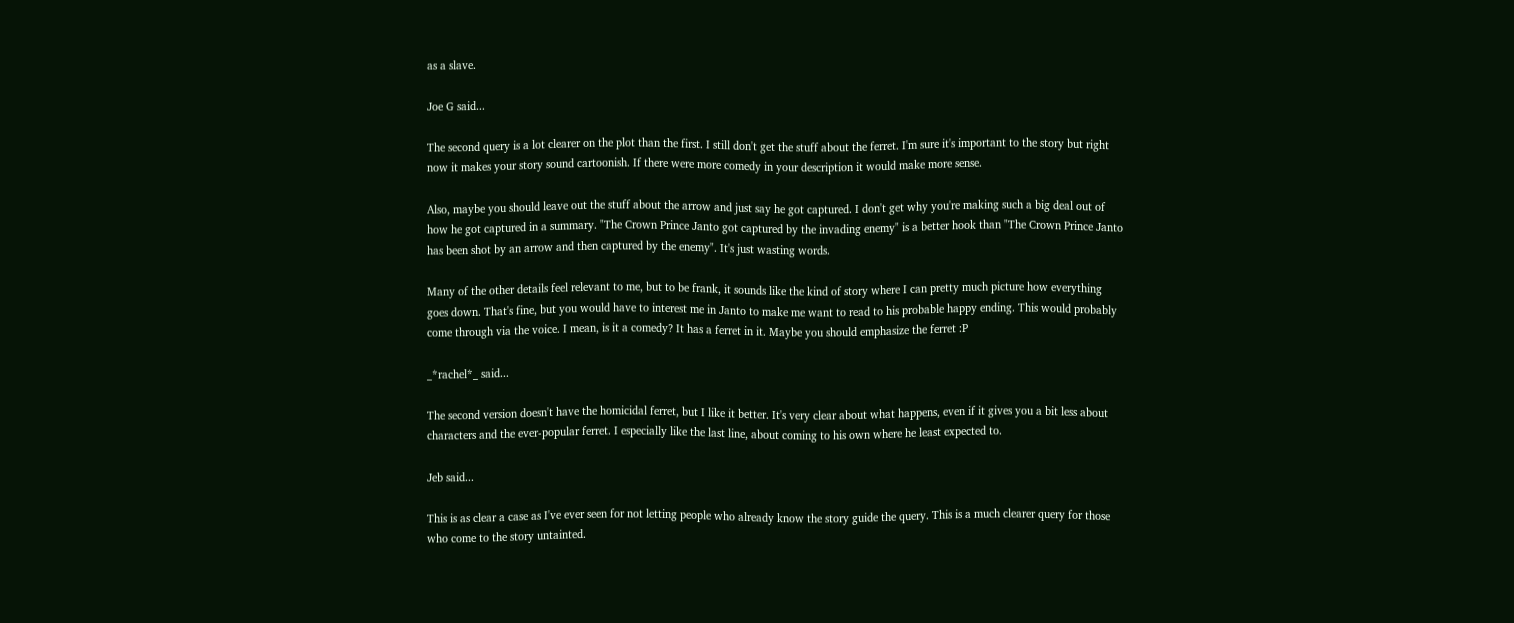as a slave.

Joe G said...

The second query is a lot clearer on the plot than the first. I still don't get the stuff about the ferret. I'm sure it's important to the story but right now it makes your story sound cartoonish. If there were more comedy in your description it would make more sense.

Also, maybe you should leave out the stuff about the arrow and just say he got captured. I don't get why you're making such a big deal out of how he got captured in a summary. "The Crown Prince Janto got captured by the invading enemy" is a better hook than "The Crown Prince Janto has been shot by an arrow and then captured by the enemy". It's just wasting words.

Many of the other details feel relevant to me, but to be frank, it sounds like the kind of story where I can pretty much picture how everything goes down. That's fine, but you would have to interest me in Janto to make me want to read to his probable happy ending. This would probably come through via the voice. I mean, is it a comedy? It has a ferret in it. Maybe you should emphasize the ferret :P

_*rachel*_ said...

The second version doesn't have the homicidal ferret, but I like it better. It's very clear about what happens, even if it gives you a bit less about characters and the ever-popular ferret. I especially like the last line, about coming to his own where he least expected to.

Jeb said...

This is as clear a case as I've ever seen for not letting people who already know the story guide the query. This is a much clearer query for those who come to the story untainted.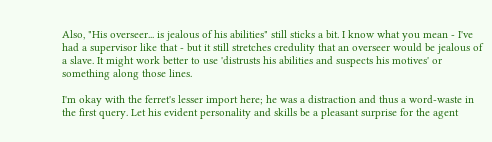Also, "His overseer... is jealous of his abilities" still sticks a bit. I know what you mean - I've had a supervisor like that - but it still stretches credulity that an overseer would be jealous of a slave. It might work better to use 'distrusts his abilities and suspects his motives' or something along those lines.

I'm okay with the ferret's lesser import here; he was a distraction and thus a word-waste in the first query. Let his evident personality and skills be a pleasant surprise for the agent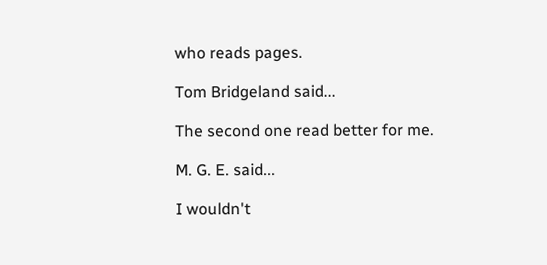who reads pages.

Tom Bridgeland said...

The second one read better for me.

M. G. E. said...

I wouldn't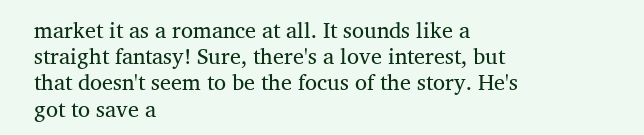market it as a romance at all. It sounds like a straight fantasy! Sure, there's a love interest, but that doesn't seem to be the focus of the story. He's got to save a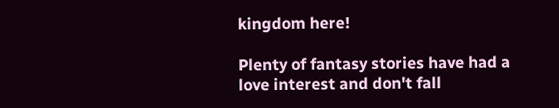kingdom here!

Plenty of fantasy stories have had a love interest and don't fall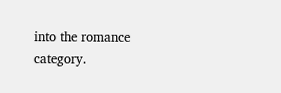into the romance category.